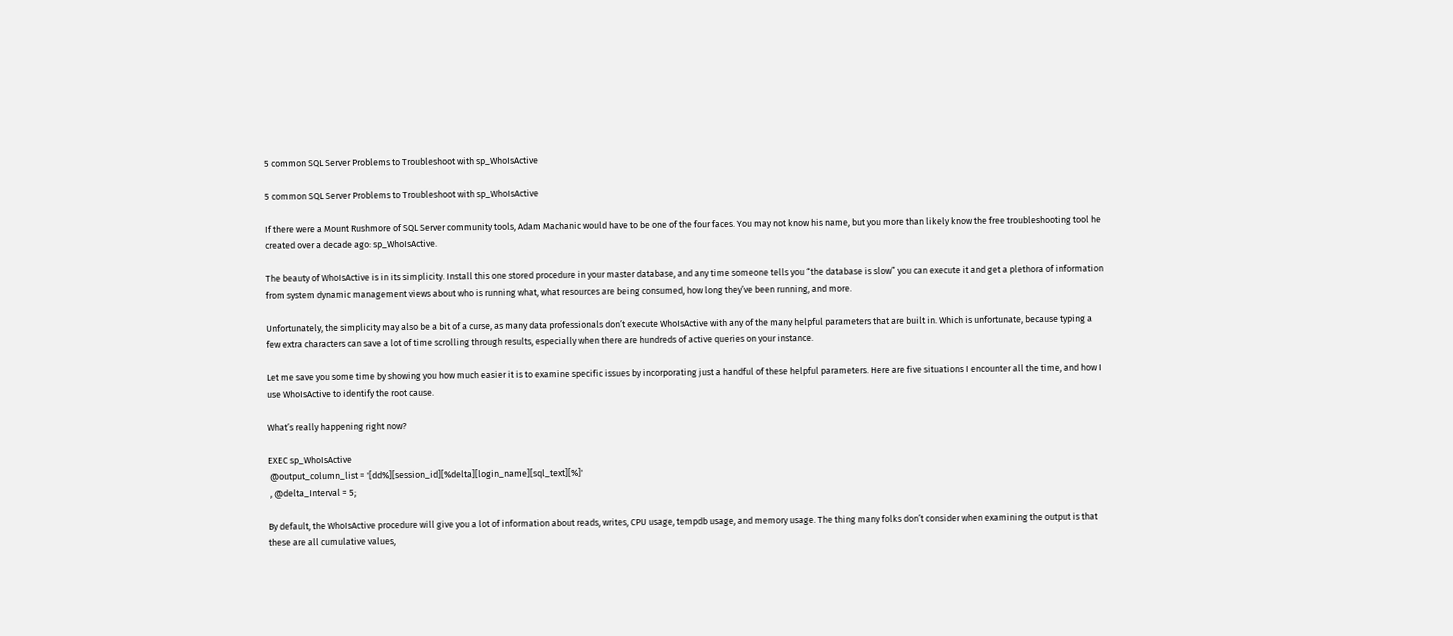5 common SQL Server Problems to Troubleshoot with sp_WhoIsActive

5 common SQL Server Problems to Troubleshoot with sp_WhoIsActive

If there were a Mount Rushmore of SQL Server community tools, Adam Machanic would have to be one of the four faces. You may not know his name, but you more than likely know the free troubleshooting tool he created over a decade ago: sp_WhoIsActive.

The beauty of WhoIsActive is in its simplicity. Install this one stored procedure in your master database, and any time someone tells you “the database is slow” you can execute it and get a plethora of information from system dynamic management views about who is running what, what resources are being consumed, how long they’ve been running, and more.

Unfortunately, the simplicity may also be a bit of a curse, as many data professionals don’t execute WhoIsActive with any of the many helpful parameters that are built in. Which is unfortunate, because typing a few extra characters can save a lot of time scrolling through results, especially when there are hundreds of active queries on your instance.

Let me save you some time by showing you how much easier it is to examine specific issues by incorporating just a handful of these helpful parameters. Here are five situations I encounter all the time, and how I use WhoIsActive to identify the root cause.

What’s really happening right now?

EXEC sp_WhoIsActive
 @output_column_list = '[dd%][session_id][%delta][login_name][sql_text][%]'
 , @delta_Interval = 5;

By default, the WhoIsActive procedure will give you a lot of information about reads, writes, CPU usage, tempdb usage, and memory usage. The thing many folks don’t consider when examining the output is that these are all cumulative values,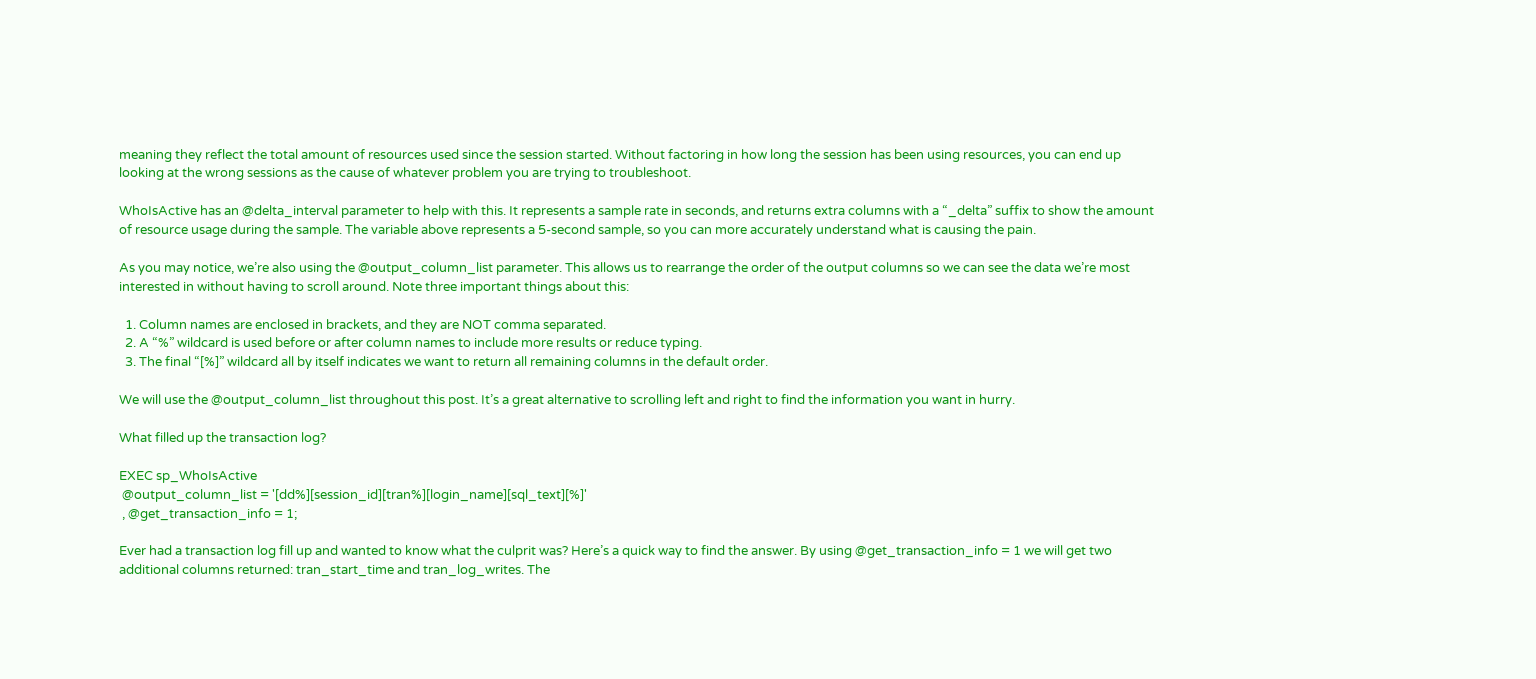meaning they reflect the total amount of resources used since the session started. Without factoring in how long the session has been using resources, you can end up looking at the wrong sessions as the cause of whatever problem you are trying to troubleshoot.

WhoIsActive has an @delta_interval parameter to help with this. It represents a sample rate in seconds, and returns extra columns with a “_delta” suffix to show the amount of resource usage during the sample. The variable above represents a 5-second sample, so you can more accurately understand what is causing the pain.

As you may notice, we’re also using the @output_column_list parameter. This allows us to rearrange the order of the output columns so we can see the data we’re most interested in without having to scroll around. Note three important things about this:

  1. Column names are enclosed in brackets, and they are NOT comma separated.
  2. A “%” wildcard is used before or after column names to include more results or reduce typing.
  3. The final “[%]” wildcard all by itself indicates we want to return all remaining columns in the default order.

We will use the @output_column_list throughout this post. It’s a great alternative to scrolling left and right to find the information you want in hurry.

What filled up the transaction log?

EXEC sp_WhoIsActive
 @output_column_list = '[dd%][session_id][tran%][login_name][sql_text][%]'
 , @get_transaction_info = 1;

Ever had a transaction log fill up and wanted to know what the culprit was? Here’s a quick way to find the answer. By using @get_transaction_info = 1 we will get two additional columns returned: tran_start_time and tran_log_writes. The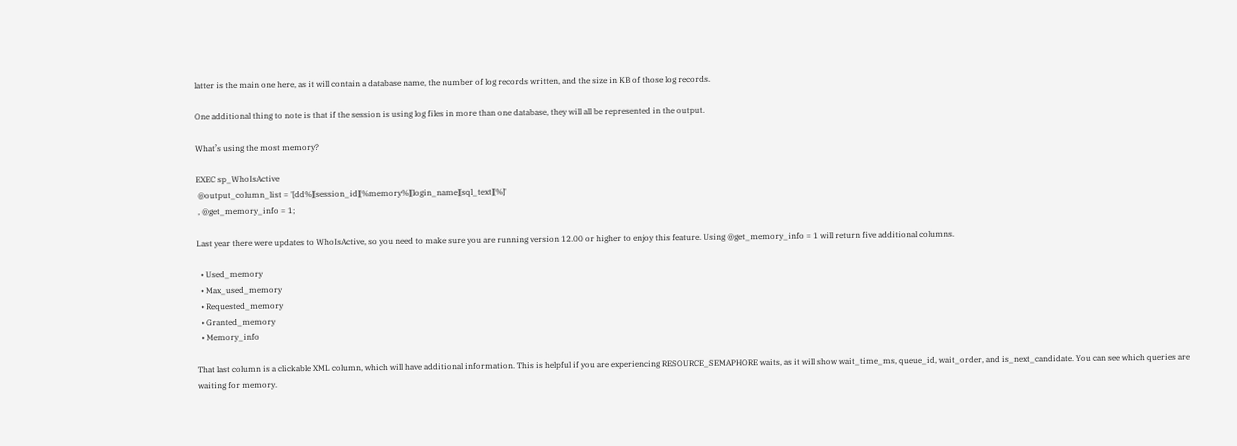latter is the main one here, as it will contain a database name, the number of log records written, and the size in KB of those log records.

One additional thing to note is that if the session is using log files in more than one database, they will all be represented in the output.

What’s using the most memory?

EXEC sp_WhoIsActive
 @output_column_list = '[dd%][session_id][%memory%][login_name][sql_text][%]'
 , @get_memory_info = 1;

Last year there were updates to WhoIsActive, so you need to make sure you are running version 12.00 or higher to enjoy this feature. Using @get_memory_info = 1 will return five additional columns.

  • Used_memory
  • Max_used_memory
  • Requested_memory
  • Granted_memory
  • Memory_info

That last column is a clickable XML column, which will have additional information. This is helpful if you are experiencing RESOURCE_SEMAPHORE waits, as it will show wait_time_ms, queue_id, wait_order, and is_next_candidate. You can see which queries are waiting for memory.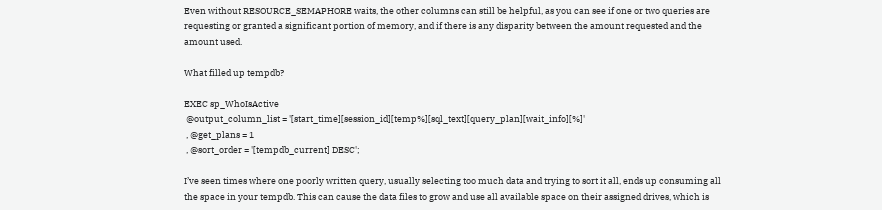Even without RESOURCE_SEMAPHORE waits, the other columns can still be helpful, as you can see if one or two queries are requesting or granted a significant portion of memory, and if there is any disparity between the amount requested and the amount used.

What filled up tempdb?

EXEC sp_WhoIsActive
 @output_column_list = '[start_time][session_id][temp%][sql_text][query_plan][wait_info][%]'
 , @get_plans = 1
 , @sort_order = '[tempdb_current] DESC';

I’ve seen times where one poorly written query, usually selecting too much data and trying to sort it all, ends up consuming all the space in your tempdb. This can cause the data files to grow and use all available space on their assigned drives, which is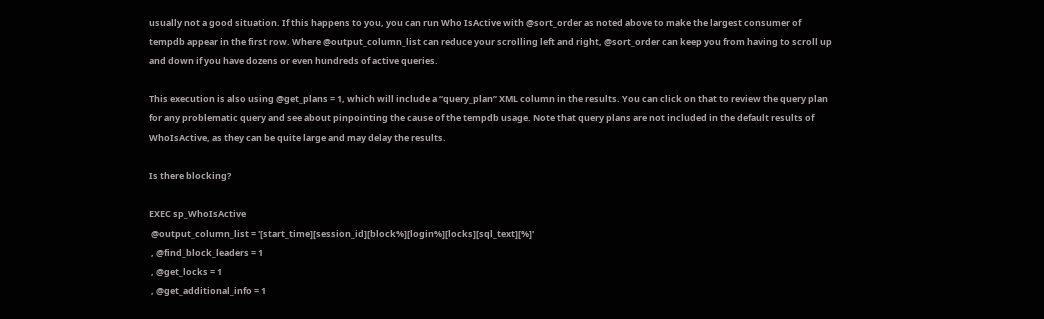usually not a good situation. If this happens to you, you can run Who IsActive with @sort_order as noted above to make the largest consumer of tempdb appear in the first row. Where @output_column_list can reduce your scrolling left and right, @sort_order can keep you from having to scroll up and down if you have dozens or even hundreds of active queries.

This execution is also using @get_plans = 1, which will include a “query_plan” XML column in the results. You can click on that to review the query plan for any problematic query and see about pinpointing the cause of the tempdb usage. Note that query plans are not included in the default results of WhoIsActive, as they can be quite large and may delay the results.

Is there blocking?

EXEC sp_WhoIsActive
 @output_column_list = '[start_time][session_id][block%][login%][locks][sql_text][%]'
 , @find_block_leaders = 1
 , @get_locks = 1
 , @get_additional_info = 1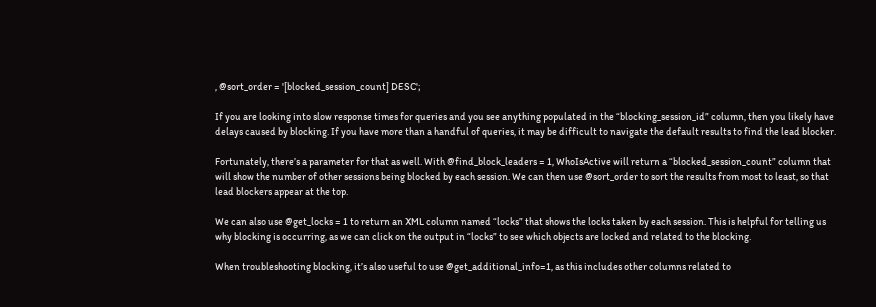, @sort_order = '[blocked_session_count] DESC';

If you are looking into slow response times for queries and you see anything populated in the “blocking_session_id” column, then you likely have delays caused by blocking. If you have more than a handful of queries, it may be difficult to navigate the default results to find the lead blocker.

Fortunately, there’s a parameter for that as well. With @find_block_leaders = 1, WhoIsActive will return a “blocked_session_count” column that will show the number of other sessions being blocked by each session. We can then use @sort_order to sort the results from most to least, so that lead blockers appear at the top.

We can also use @get_locks = 1 to return an XML column named “locks” that shows the locks taken by each session. This is helpful for telling us why blocking is occurring, as we can click on the output in “locks” to see which objects are locked and related to the blocking.

When troubleshooting blocking, it’s also useful to use @get_additional_info=1, as this includes other columns related to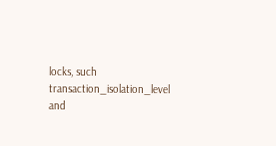locks, such transaction_isolation_level and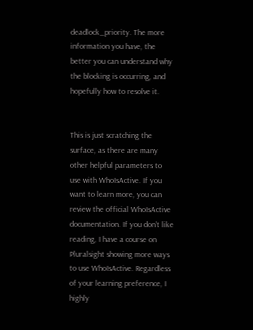deadlock_priority. The more information you have, the better you can understand why the blocking is occurring, and hopefully how to resolve it.


This is just scratching the surface, as there are many other helpful parameters to use with WhoIsActive. If you want to learn more, you can review the official WhoIsActive documentation. If you don’t like reading, I have a course on Pluralsight showing more ways to use WhoIsActive. Regardless of your learning preference, I highly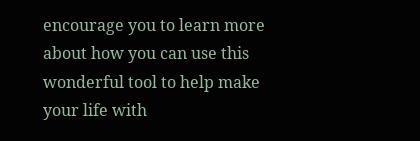encourage you to learn more about how you can use this wonderful tool to help make your life with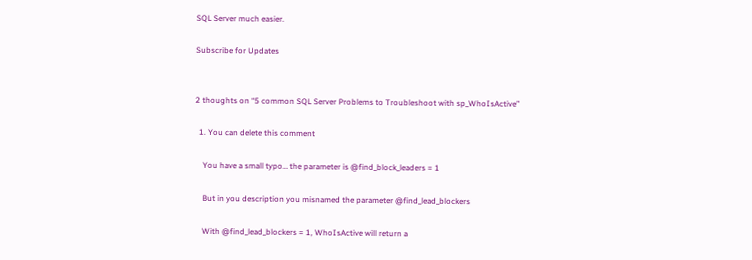SQL Server much easier.

Subscribe for Updates


2 thoughts on “5 common SQL Server Problems to Troubleshoot with sp_WhoIsActive”

  1. You can delete this comment

    You have a small typo… the parameter is @find_block_leaders = 1

    But in you description you misnamed the parameter @find_lead_blockers

    With @find_lead_blockers = 1, WhoIsActive will return a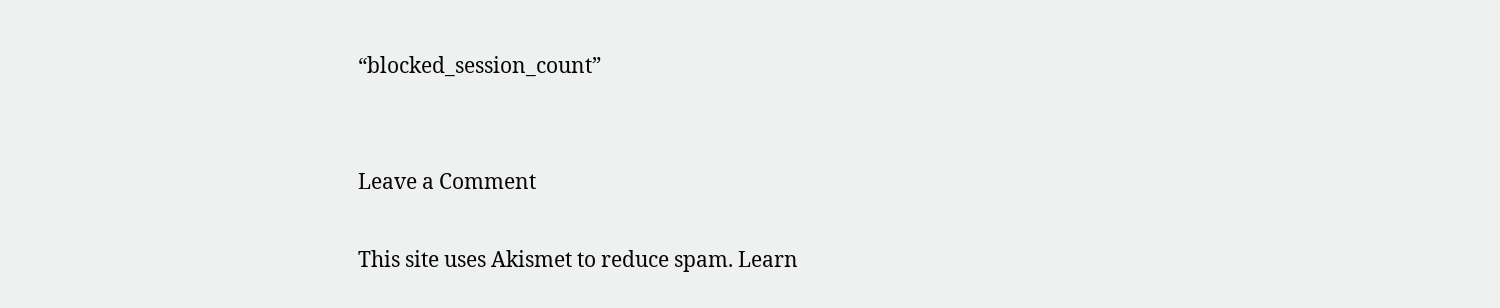“blocked_session_count”


Leave a Comment

This site uses Akismet to reduce spam. Learn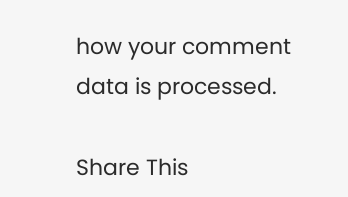how your comment data is processed.

Share This